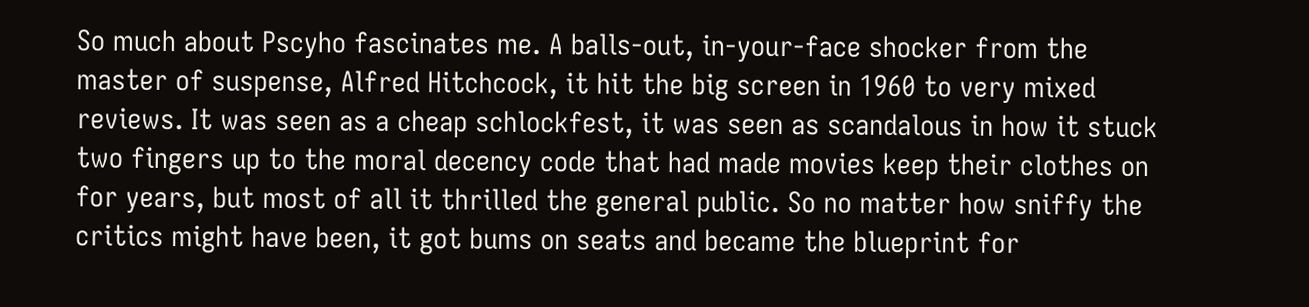So much about Pscyho fascinates me. A balls-out, in-your-face shocker from the master of suspense, Alfred Hitchcock, it hit the big screen in 1960 to very mixed reviews. It was seen as a cheap schlockfest, it was seen as scandalous in how it stuck two fingers up to the moral decency code that had made movies keep their clothes on for years, but most of all it thrilled the general public. So no matter how sniffy the critics might have been, it got bums on seats and became the blueprint for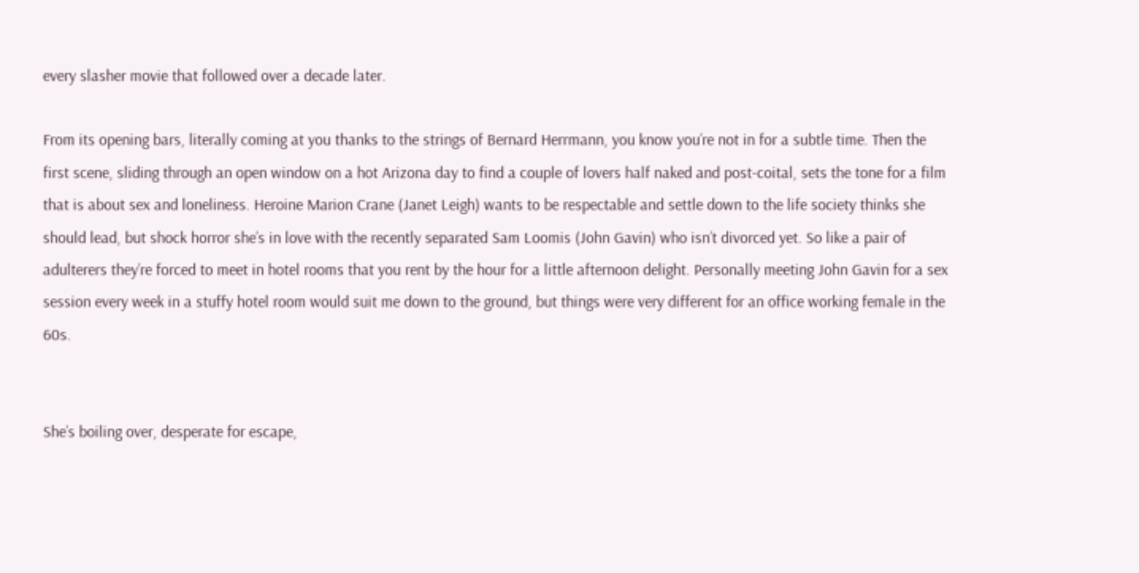every slasher movie that followed over a decade later.

From its opening bars, literally coming at you thanks to the strings of Bernard Herrmann, you know you’re not in for a subtle time. Then the first scene, sliding through an open window on a hot Arizona day to find a couple of lovers half naked and post-coital, sets the tone for a film that is about sex and loneliness. Heroine Marion Crane (Janet Leigh) wants to be respectable and settle down to the life society thinks she should lead, but shock horror she’s in love with the recently separated Sam Loomis (John Gavin) who isn’t divorced yet. So like a pair of adulterers they’re forced to meet in hotel rooms that you rent by the hour for a little afternoon delight. Personally meeting John Gavin for a sex session every week in a stuffy hotel room would suit me down to the ground, but things were very different for an office working female in the 60s.


She’s boiling over, desperate for escape,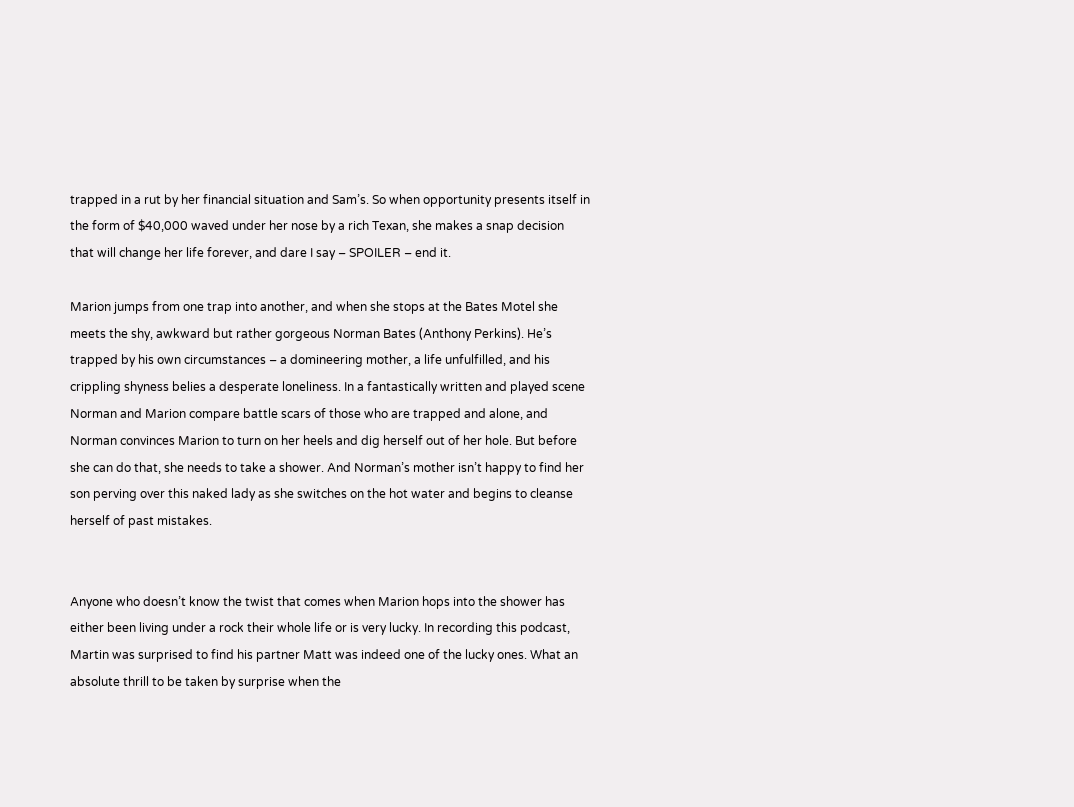trapped in a rut by her financial situation and Sam’s. So when opportunity presents itself in the form of $40,000 waved under her nose by a rich Texan, she makes a snap decision that will change her life forever, and dare I say – SPOILER – end it.

Marion jumps from one trap into another, and when she stops at the Bates Motel she meets the shy, awkward but rather gorgeous Norman Bates (Anthony Perkins). He’s trapped by his own circumstances – a domineering mother, a life unfulfilled, and his crippling shyness belies a desperate loneliness. In a fantastically written and played scene Norman and Marion compare battle scars of those who are trapped and alone, and Norman convinces Marion to turn on her heels and dig herself out of her hole. But before she can do that, she needs to take a shower. And Norman’s mother isn’t happy to find her son perving over this naked lady as she switches on the hot water and begins to cleanse herself of past mistakes.


Anyone who doesn’t know the twist that comes when Marion hops into the shower has either been living under a rock their whole life or is very lucky. In recording this podcast, Martin was surprised to find his partner Matt was indeed one of the lucky ones. What an absolute thrill to be taken by surprise when the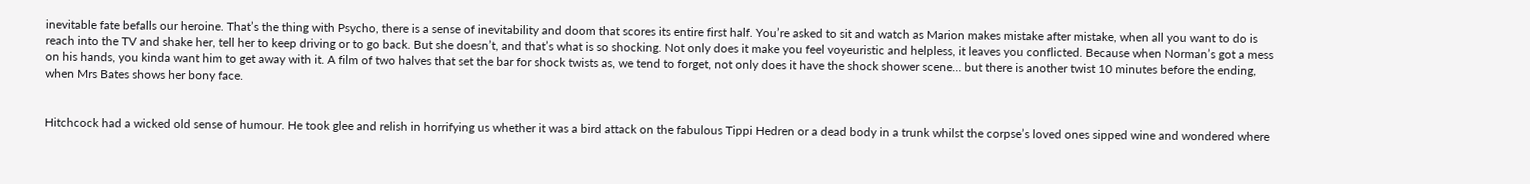inevitable fate befalls our heroine. That’s the thing with Psycho, there is a sense of inevitability and doom that scores its entire first half. You’re asked to sit and watch as Marion makes mistake after mistake, when all you want to do is reach into the TV and shake her, tell her to keep driving or to go back. But she doesn’t, and that’s what is so shocking. Not only does it make you feel voyeuristic and helpless, it leaves you conflicted. Because when Norman’s got a mess on his hands, you kinda want him to get away with it. A film of two halves that set the bar for shock twists as, we tend to forget, not only does it have the shock shower scene… but there is another twist 10 minutes before the ending, when Mrs Bates shows her bony face.


Hitchcock had a wicked old sense of humour. He took glee and relish in horrifying us whether it was a bird attack on the fabulous Tippi Hedren or a dead body in a trunk whilst the corpse’s loved ones sipped wine and wondered where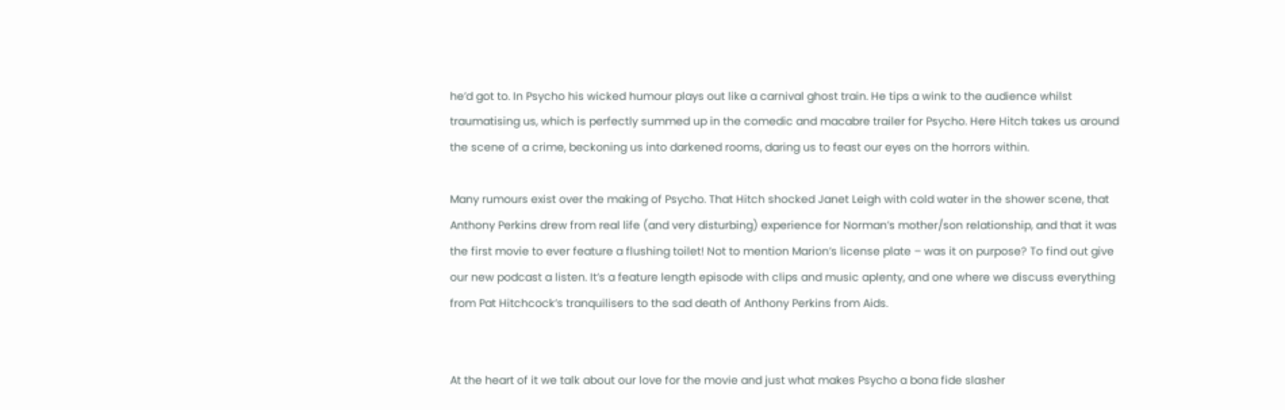he’d got to. In Psycho his wicked humour plays out like a carnival ghost train. He tips a wink to the audience whilst traumatising us, which is perfectly summed up in the comedic and macabre trailer for Psycho. Here Hitch takes us around the scene of a crime, beckoning us into darkened rooms, daring us to feast our eyes on the horrors within.

Many rumours exist over the making of Psycho. That Hitch shocked Janet Leigh with cold water in the shower scene, that Anthony Perkins drew from real life (and very disturbing) experience for Norman’s mother/son relationship, and that it was the first movie to ever feature a flushing toilet! Not to mention Marion’s license plate – was it on purpose? To find out give our new podcast a listen. It’s a feature length episode with clips and music aplenty, and one where we discuss everything from Pat Hitchcock’s tranquilisers to the sad death of Anthony Perkins from Aids.


At the heart of it we talk about our love for the movie and just what makes Psycho a bona fide slasher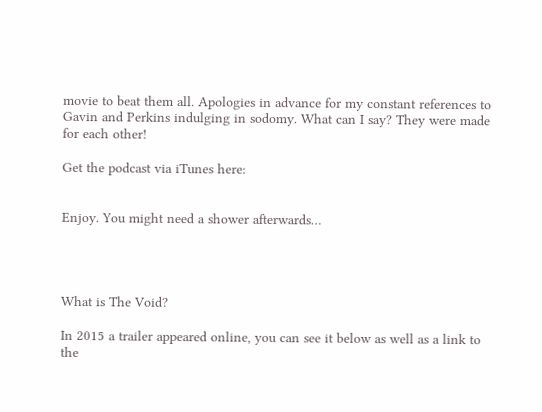movie to beat them all. Apologies in advance for my constant references to Gavin and Perkins indulging in sodomy. What can I say? They were made for each other!

Get the podcast via iTunes here:


Enjoy. You might need a shower afterwards…




What is The Void?

In 2015 a trailer appeared online, you can see it below as well as a link to the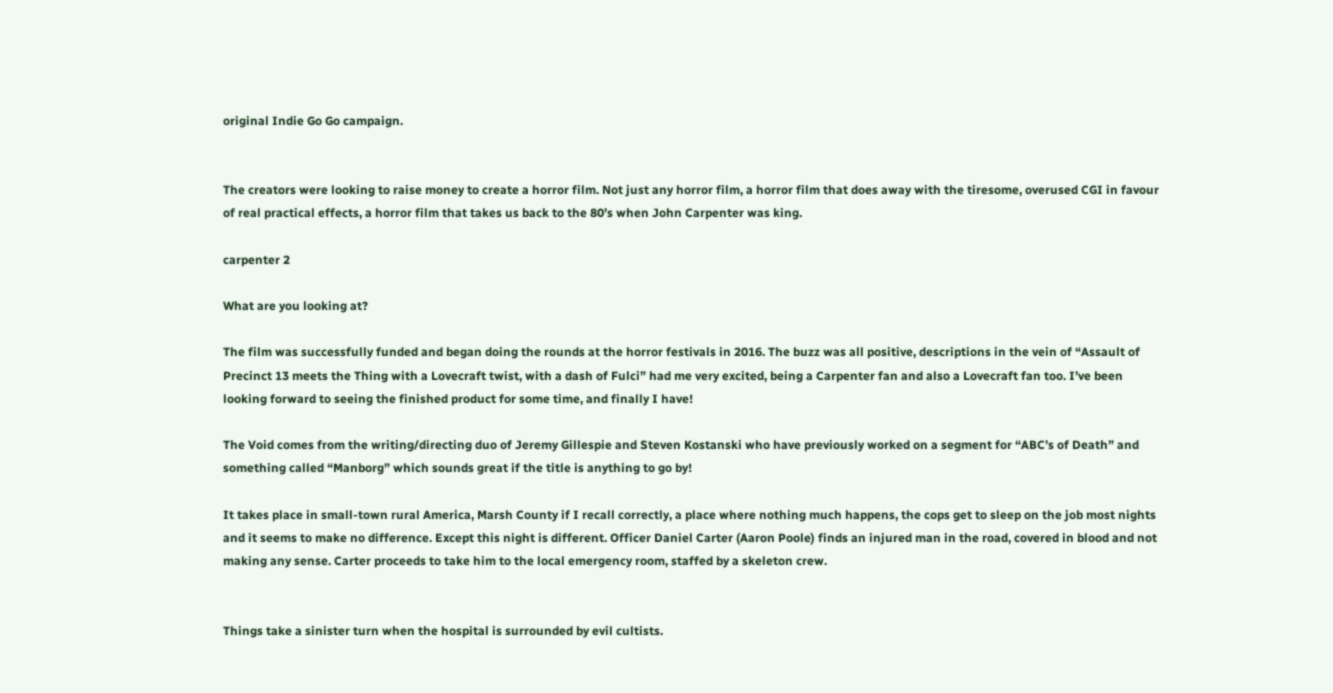original Indie Go Go campaign.


The creators were looking to raise money to create a horror film. Not just any horror film, a horror film that does away with the tiresome, overused CGI in favour of real practical effects, a horror film that takes us back to the 80’s when John Carpenter was king.

carpenter 2

What are you looking at?

The film was successfully funded and began doing the rounds at the horror festivals in 2016. The buzz was all positive, descriptions in the vein of “Assault of Precinct 13 meets the Thing with a Lovecraft twist, with a dash of Fulci” had me very excited, being a Carpenter fan and also a Lovecraft fan too. I’ve been looking forward to seeing the finished product for some time, and finally I have!

The Void comes from the writing/directing duo of Jeremy Gillespie and Steven Kostanski who have previously worked on a segment for “ABC’s of Death” and something called “Manborg” which sounds great if the title is anything to go by!

It takes place in small-town rural America, Marsh County if I recall correctly, a place where nothing much happens, the cops get to sleep on the job most nights and it seems to make no difference. Except this night is different. Officer Daniel Carter (Aaron Poole) finds an injured man in the road, covered in blood and not making any sense. Carter proceeds to take him to the local emergency room, staffed by a skeleton crew.


Things take a sinister turn when the hospital is surrounded by evil cultists.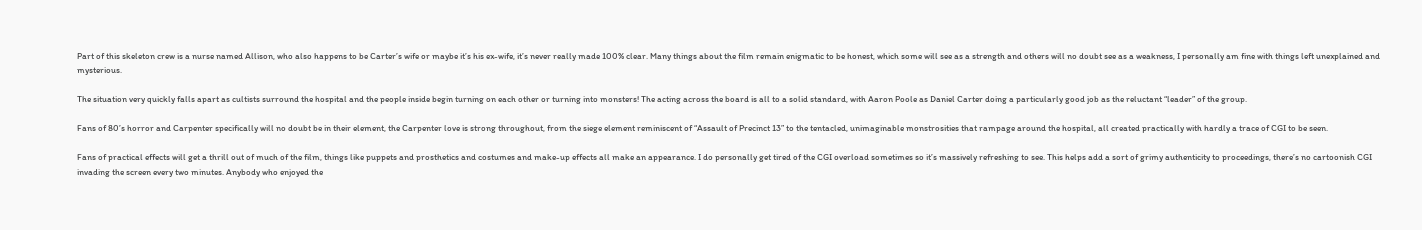Part of this skeleton crew is a nurse named Allison, who also happens to be Carter’s wife or maybe it’s his ex-wife, it’s never really made 100% clear. Many things about the film remain enigmatic to be honest, which some will see as a strength and others will no doubt see as a weakness, I personally am fine with things left unexplained and mysterious.

The situation very quickly falls apart as cultists surround the hospital and the people inside begin turning on each other or turning into monsters! The acting across the board is all to a solid standard, with Aaron Poole as Daniel Carter doing a particularly good job as the reluctant “leader” of the group.

Fans of 80’s horror and Carpenter specifically will no doubt be in their element, the Carpenter love is strong throughout, from the siege element reminiscent of “Assault of Precinct 13” to the tentacled, unimaginable monstrosities that rampage around the hospital, all created practically with hardly a trace of CGI to be seen.

Fans of practical effects will get a thrill out of much of the film, things like puppets and prosthetics and costumes and make-up effects all make an appearance. I do personally get tired of the CGI overload sometimes so it’s massively refreshing to see. This helps add a sort of grimy authenticity to proceedings, there’s no cartoonish CGI invading the screen every two minutes. Anybody who enjoyed the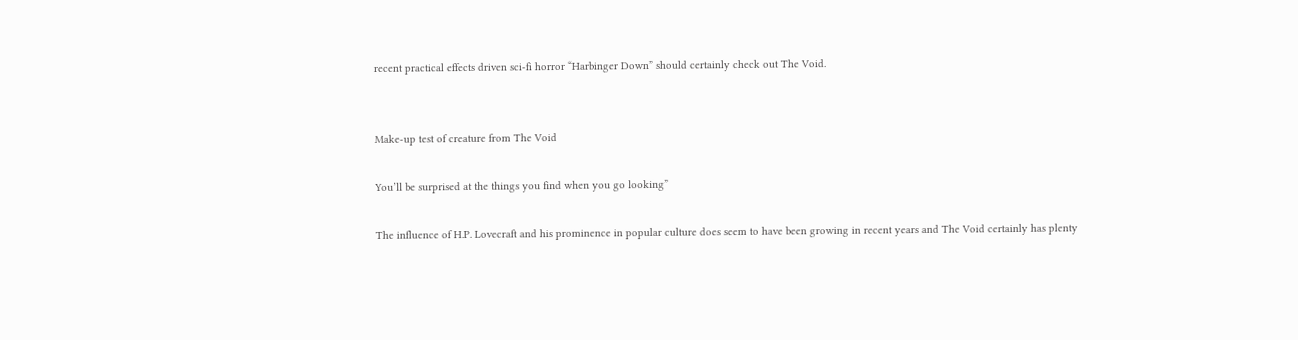recent practical effects driven sci-fi horror “Harbinger Down” should certainly check out The Void.


Make-up test of creature from The Void

You’ll be surprised at the things you find when you go looking”

The influence of H.P. Lovecraft and his prominence in popular culture does seem to have been growing in recent years and The Void certainly has plenty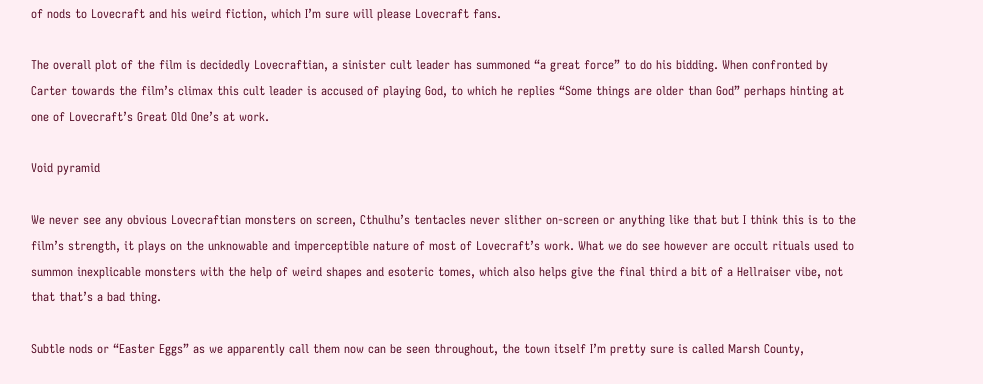of nods to Lovecraft and his weird fiction, which I’m sure will please Lovecraft fans.

The overall plot of the film is decidedly Lovecraftian, a sinister cult leader has summoned “a great force” to do his bidding. When confronted by Carter towards the film’s climax this cult leader is accused of playing God, to which he replies “Some things are older than God” perhaps hinting at one of Lovecraft’s Great Old One’s at work.

Void pyramid

We never see any obvious Lovecraftian monsters on screen, Cthulhu’s tentacles never slither on-screen or anything like that but I think this is to the film’s strength, it plays on the unknowable and imperceptible nature of most of Lovecraft’s work. What we do see however are occult rituals used to summon inexplicable monsters with the help of weird shapes and esoteric tomes, which also helps give the final third a bit of a Hellraiser vibe, not that that’s a bad thing.

Subtle nods or “Easter Eggs” as we apparently call them now can be seen throughout, the town itself I’m pretty sure is called Marsh County,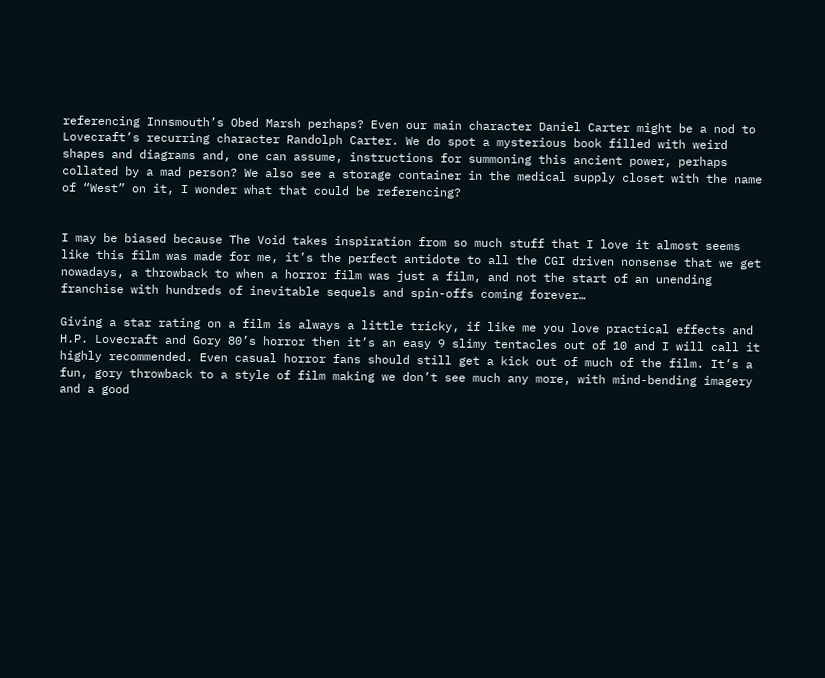referencing Innsmouth’s Obed Marsh perhaps? Even our main character Daniel Carter might be a nod to Lovecraft’s recurring character Randolph Carter. We do spot a mysterious book filled with weird shapes and diagrams and, one can assume, instructions for summoning this ancient power, perhaps collated by a mad person? We also see a storage container in the medical supply closet with the name of “West” on it, I wonder what that could be referencing?


I may be biased because The Void takes inspiration from so much stuff that I love it almost seems like this film was made for me, it’s the perfect antidote to all the CGI driven nonsense that we get nowadays, a throwback to when a horror film was just a film, and not the start of an unending franchise with hundreds of inevitable sequels and spin-offs coming forever…

Giving a star rating on a film is always a little tricky, if like me you love practical effects and H.P. Lovecraft and Gory 80’s horror then it’s an easy 9 slimy tentacles out of 10 and I will call it highly recommended. Even casual horror fans should still get a kick out of much of the film. It’s a fun, gory throwback to a style of film making we don’t see much any more, with mind-bending imagery and a good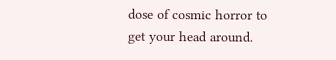dose of cosmic horror to get your head around.